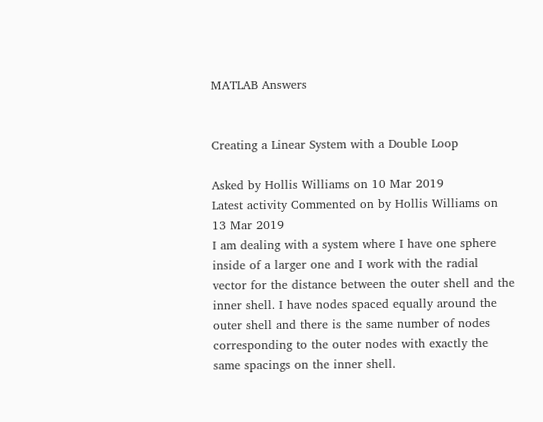MATLAB Answers


Creating a Linear System with a Double Loop

Asked by Hollis Williams on 10 Mar 2019
Latest activity Commented on by Hollis Williams on 13 Mar 2019
I am dealing with a system where I have one sphere inside of a larger one and I work with the radial vector for the distance between the outer shell and the inner shell. I have nodes spaced equally around the outer shell and there is the same number of nodes corresponding to the outer nodes with exactly the same spacings on the inner shell.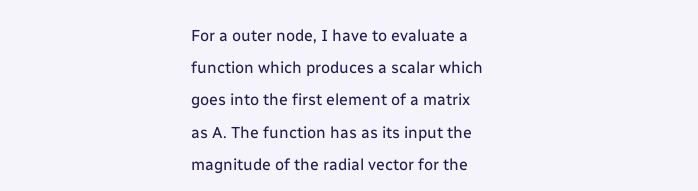For a outer node, I have to evaluate a function which produces a scalar which goes into the first element of a matrix as A. The function has as its input the magnitude of the radial vector for the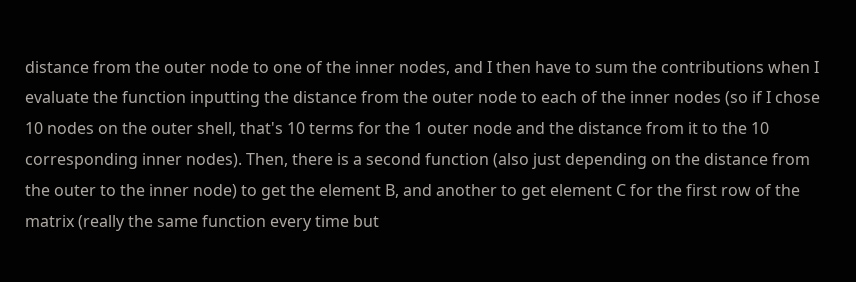distance from the outer node to one of the inner nodes, and I then have to sum the contributions when I evaluate the function inputting the distance from the outer node to each of the inner nodes (so if I chose 10 nodes on the outer shell, that's 10 terms for the 1 outer node and the distance from it to the 10 corresponding inner nodes). Then, there is a second function (also just depending on the distance from the outer to the inner node) to get the element B, and another to get element C for the first row of the matrix (really the same function every time but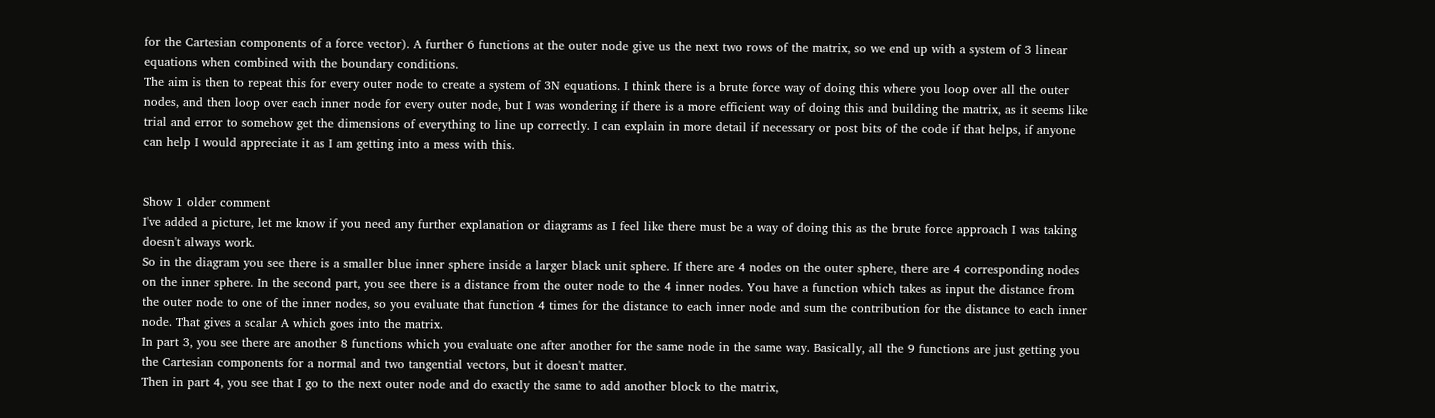for the Cartesian components of a force vector). A further 6 functions at the outer node give us the next two rows of the matrix, so we end up with a system of 3 linear equations when combined with the boundary conditions.
The aim is then to repeat this for every outer node to create a system of 3N equations. I think there is a brute force way of doing this where you loop over all the outer nodes, and then loop over each inner node for every outer node, but I was wondering if there is a more efficient way of doing this and building the matrix, as it seems like trial and error to somehow get the dimensions of everything to line up correctly. I can explain in more detail if necessary or post bits of the code if that helps, if anyone can help I would appreciate it as I am getting into a mess with this.


Show 1 older comment
I've added a picture, let me know if you need any further explanation or diagrams as I feel like there must be a way of doing this as the brute force approach I was taking doesn't always work.
So in the diagram you see there is a smaller blue inner sphere inside a larger black unit sphere. If there are 4 nodes on the outer sphere, there are 4 corresponding nodes on the inner sphere. In the second part, you see there is a distance from the outer node to the 4 inner nodes. You have a function which takes as input the distance from the outer node to one of the inner nodes, so you evaluate that function 4 times for the distance to each inner node and sum the contribution for the distance to each inner node. That gives a scalar A which goes into the matrix.
In part 3, you see there are another 8 functions which you evaluate one after another for the same node in the same way. Basically, all the 9 functions are just getting you the Cartesian components for a normal and two tangential vectors, but it doesn't matter.
Then in part 4, you see that I go to the next outer node and do exactly the same to add another block to the matrix,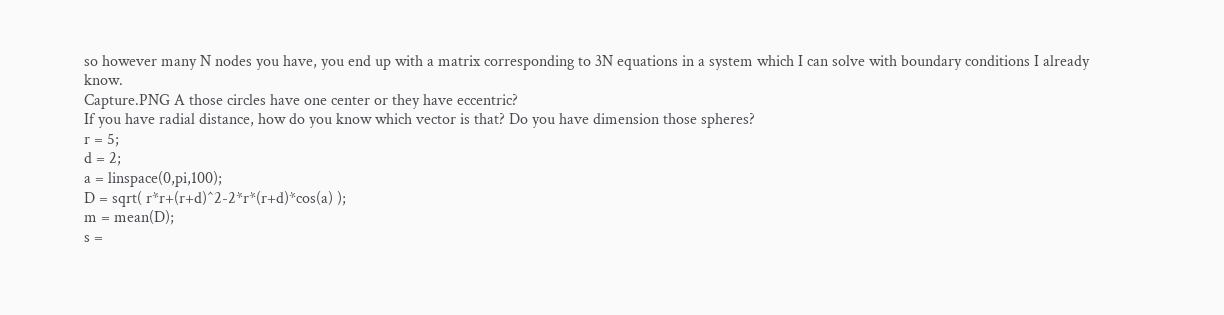so however many N nodes you have, you end up with a matrix corresponding to 3N equations in a system which I can solve with boundary conditions I already know.
Capture.PNG A those circles have one center or they have eccentric?
If you have radial distance, how do you know which vector is that? Do you have dimension those spheres?
r = 5;
d = 2;
a = linspace(0,pi,100);
D = sqrt( r*r+(r+d)^2-2*r*(r+d)*cos(a) );
m = mean(D);
s =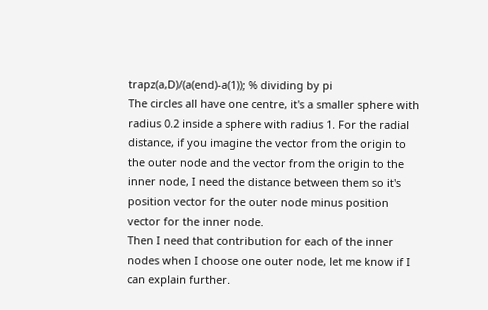trapz(a,D)/(a(end)-a(1)); % dividing by pi
The circles all have one centre, it's a smaller sphere with radius 0.2 inside a sphere with radius 1. For the radial distance, if you imagine the vector from the origin to the outer node and the vector from the origin to the inner node, I need the distance between them so it's position vector for the outer node minus position vector for the inner node.
Then I need that contribution for each of the inner nodes when I choose one outer node, let me know if I can explain further.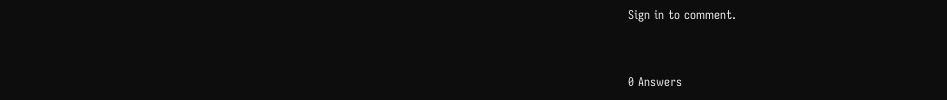Sign in to comment.


0 Answers